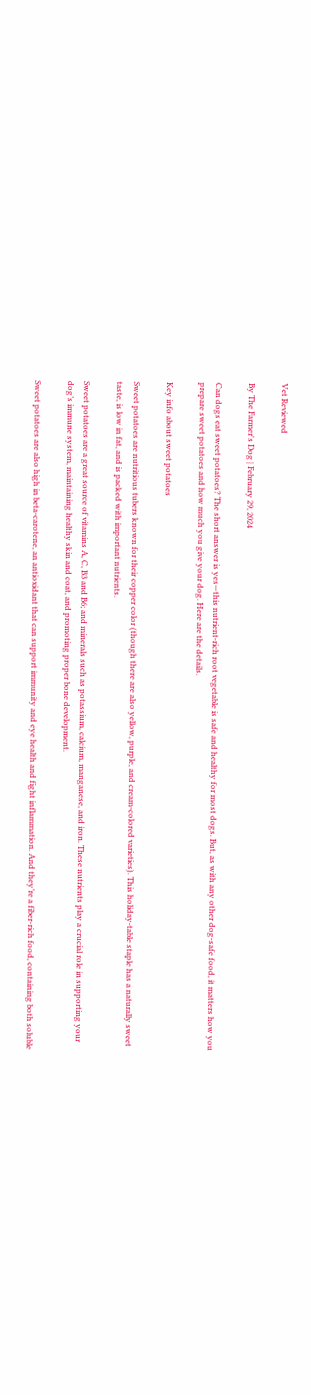Vet Reviewed

By The Farmer's Dog | February 29, 2024

Can dogs eat sweet potatoes? The short answer is yes—this nutrient-rich root vegetable is safe and healthy for most dogs. But, as with any other dog-safe food, it matters how you prepare sweet potatoes and how much you give your dog. Here are the details.

Key info about sweet potatoes

Sweet potatoes are nutritious tubers known for their copper color (though there are also yellow, purple, and cream-colored varieties). This holiday-table staple has a naturally sweet taste, is low in fat, and is packed with important nutrients.

Sweet potatoes are a great source of vitamins A, C, B3 and B6; and minerals such as potassium, calcium, manganese, and iron. These nutrients play a crucial role in supporting your dog’s immune system, maintaining healthy skin and coat, and promoting proper bone development.

Sweet potatoes are also high in beta-carotene, an antioxidant that can support immunity and eye health and fight inflammation. And they’re a fiber-rich food, containing both soluble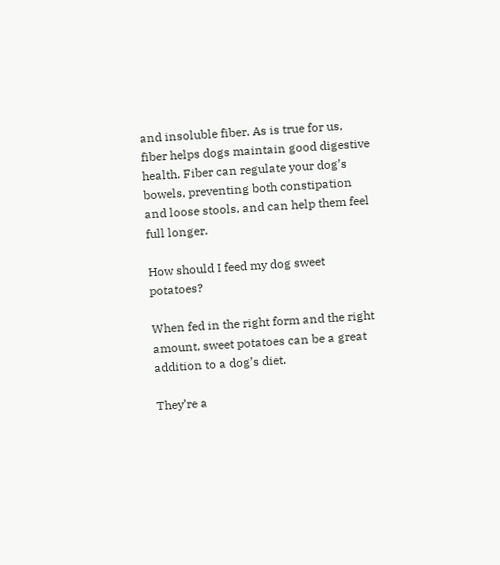and insoluble fiber. As is true for us, fiber helps dogs maintain good digestive health. Fiber can regulate your dog’s bowels, preventing both constipation and loose stools, and can help them feel full longer.

How should I feed my dog sweet potatoes?

When fed in the right form and the right amount, sweet potatoes can be a great addition to a dog’s diet.

They’re a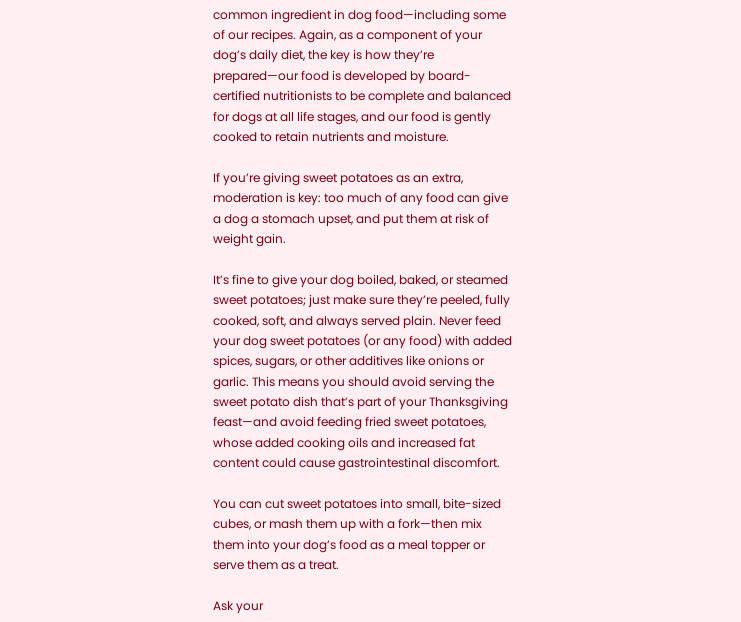common ingredient in dog food—including some of our recipes. Again, as a component of your dog’s daily diet, the key is how they’re prepared—our food is developed by board-certified nutritionists to be complete and balanced for dogs at all life stages, and our food is gently cooked to retain nutrients and moisture.

If you’re giving sweet potatoes as an extra, moderation is key: too much of any food can give a dog a stomach upset, and put them at risk of weight gain.

It’s fine to give your dog boiled, baked, or steamed sweet potatoes; just make sure they’re peeled, fully cooked, soft, and always served plain. Never feed your dog sweet potatoes (or any food) with added spices, sugars, or other additives like onions or garlic. This means you should avoid serving the sweet potato dish that’s part of your Thanksgiving feast—and avoid feeding fried sweet potatoes, whose added cooking oils and increased fat content could cause gastrointestinal discomfort.

You can cut sweet potatoes into small, bite-sized cubes, or mash them up with a fork—then mix them into your dog’s food as a meal topper or serve them as a treat.

Ask your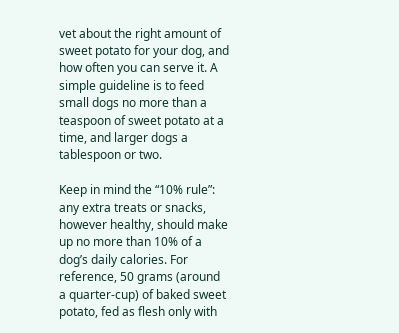vet about the right amount of sweet potato for your dog, and how often you can serve it. A simple guideline is to feed small dogs no more than a teaspoon of sweet potato at a time, and larger dogs a tablespoon or two.

Keep in mind the “10% rule”: any extra treats or snacks, however healthy, should make up no more than 10% of a dog’s daily calories. For reference, 50 grams (around a quarter-cup) of baked sweet potato, fed as flesh only with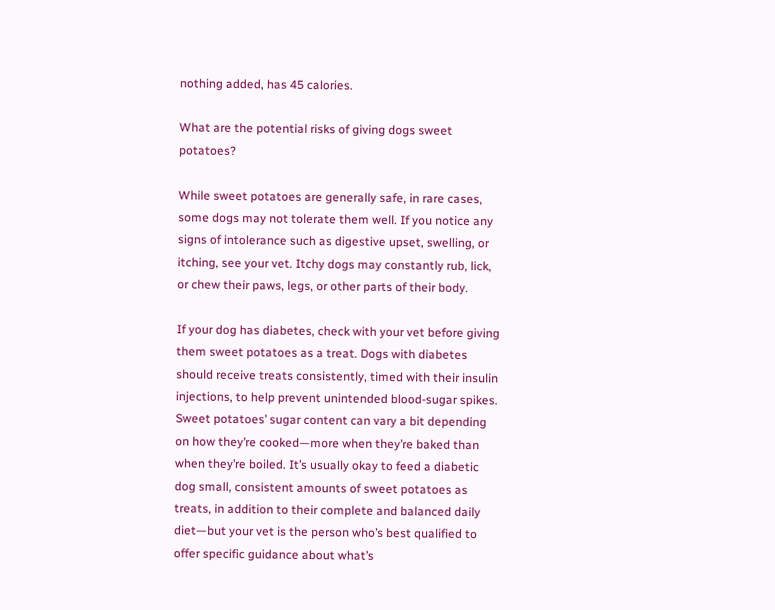nothing added, has 45 calories.

What are the potential risks of giving dogs sweet potatoes?

While sweet potatoes are generally safe, in rare cases, some dogs may not tolerate them well. If you notice any signs of intolerance such as digestive upset, swelling, or itching, see your vet. Itchy dogs may constantly rub, lick, or chew their paws, legs, or other parts of their body.

If your dog has diabetes, check with your vet before giving them sweet potatoes as a treat. Dogs with diabetes should receive treats consistently, timed with their insulin injections, to help prevent unintended blood-sugar spikes. Sweet potatoes’ sugar content can vary a bit depending on how they’re cooked—more when they’re baked than when they’re boiled. It’s usually okay to feed a diabetic dog small, consistent amounts of sweet potatoes as treats, in addition to their complete and balanced daily diet—but your vet is the person who’s best qualified to offer specific guidance about what’s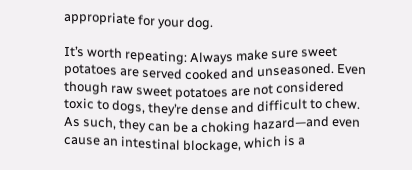appropriate for your dog.

It’s worth repeating: Always make sure sweet potatoes are served cooked and unseasoned. Even though raw sweet potatoes are not considered toxic to dogs, they’re dense and difficult to chew. As such, they can be a choking hazard—and even cause an intestinal blockage, which is a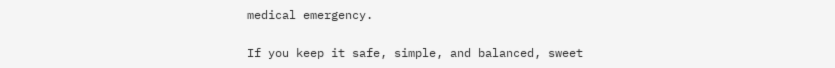medical emergency.

If you keep it safe, simple, and balanced, sweet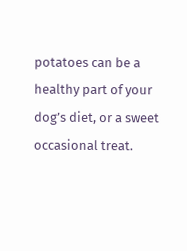potatoes can be a healthy part of your dog’s diet, or a sweet occasional treat.